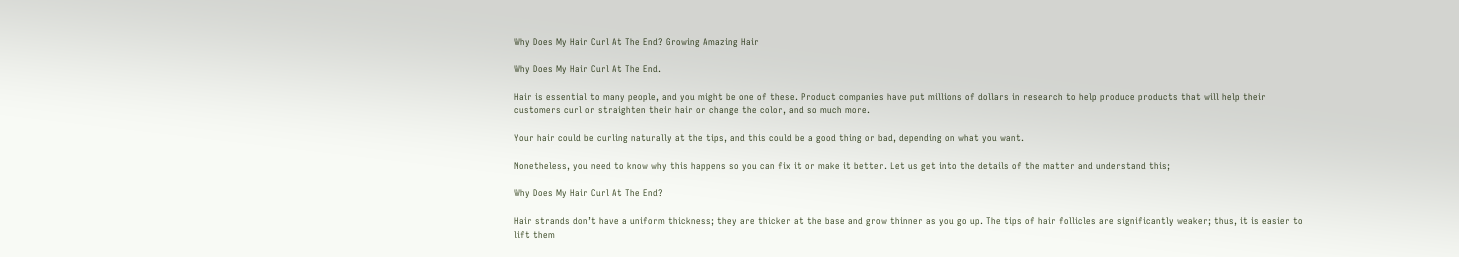Why Does My Hair Curl At The End? Growing Amazing Hair

Why Does My Hair Curl At The End.

Hair is essential to many people, and you might be one of these. Product companies have put millions of dollars in research to help produce products that will help their customers curl or straighten their hair or change the color, and so much more.

Your hair could be curling naturally at the tips, and this could be a good thing or bad, depending on what you want.

Nonetheless, you need to know why this happens so you can fix it or make it better. Let us get into the details of the matter and understand this;

Why Does My Hair Curl At The End?

Hair strands don’t have a uniform thickness; they are thicker at the base and grow thinner as you go up. The tips of hair follicles are significantly weaker; thus, it is easier to lift them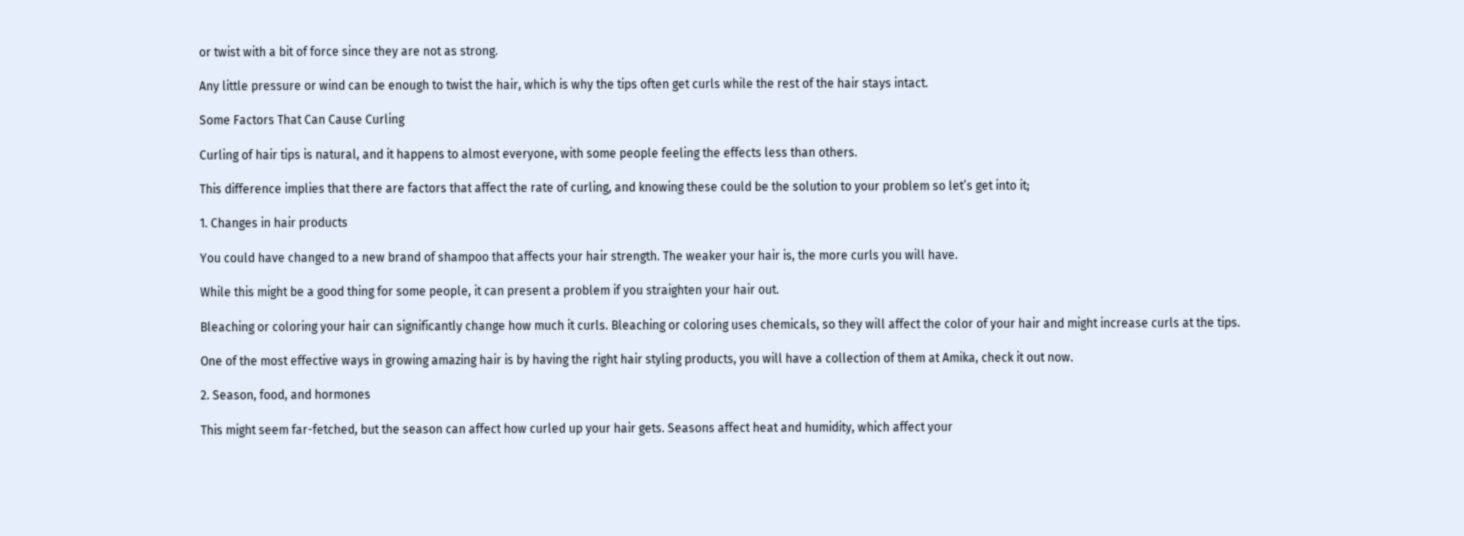or twist with a bit of force since they are not as strong.

Any little pressure or wind can be enough to twist the hair, which is why the tips often get curls while the rest of the hair stays intact.

Some Factors That Can Cause Curling

Curling of hair tips is natural, and it happens to almost everyone, with some people feeling the effects less than others.

This difference implies that there are factors that affect the rate of curling, and knowing these could be the solution to your problem so let’s get into it;

1. Changes in hair products

You could have changed to a new brand of shampoo that affects your hair strength. The weaker your hair is, the more curls you will have.

While this might be a good thing for some people, it can present a problem if you straighten your hair out.

Bleaching or coloring your hair can significantly change how much it curls. Bleaching or coloring uses chemicals, so they will affect the color of your hair and might increase curls at the tips.

One of the most effective ways in growing amazing hair is by having the right hair styling products, you will have a collection of them at Amika, check it out now.

2. Season, food, and hormones

This might seem far-fetched, but the season can affect how curled up your hair gets. Seasons affect heat and humidity, which affect your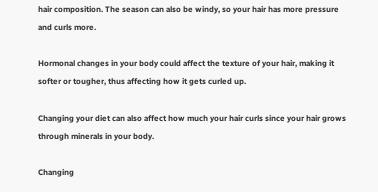hair composition. The season can also be windy, so your hair has more pressure and curls more.

Hormonal changes in your body could affect the texture of your hair, making it softer or tougher, thus affecting how it gets curled up.

Changing your diet can also affect how much your hair curls since your hair grows through minerals in your body.

Changing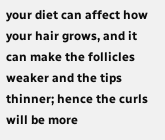your diet can affect how your hair grows, and it can make the follicles weaker and the tips thinner; hence the curls will be more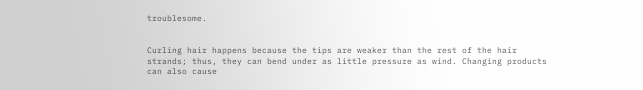troublesome.


Curling hair happens because the tips are weaker than the rest of the hair strands; thus, they can bend under as little pressure as wind. Changing products can also cause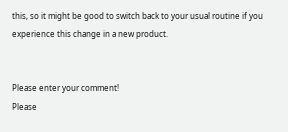this, so it might be good to switch back to your usual routine if you experience this change in a new product.


Please enter your comment!
Please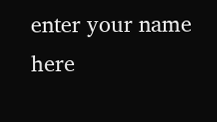enter your name here